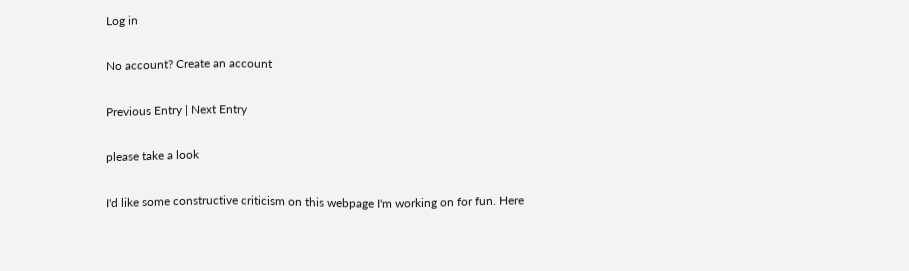Log in

No account? Create an account

Previous Entry | Next Entry

please take a look

I'd like some constructive criticism on this webpage I'm working on for fun. Here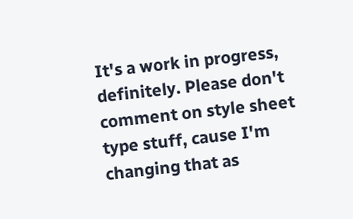It's a work in progress, definitely. Please don't comment on style sheet type stuff, cause I'm changing that as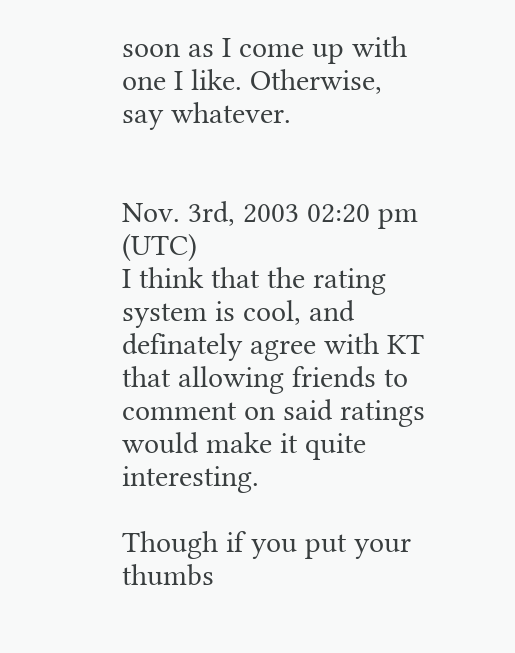soon as I come up with one I like. Otherwise, say whatever.


Nov. 3rd, 2003 02:20 pm (UTC)
I think that the rating system is cool, and definately agree with KT that allowing friends to comment on said ratings would make it quite interesting.

Though if you put your thumbs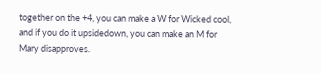together on the +4, you can make a W for Wicked cool, and if you do it upsidedown, you can make an M for Mary disapproves.